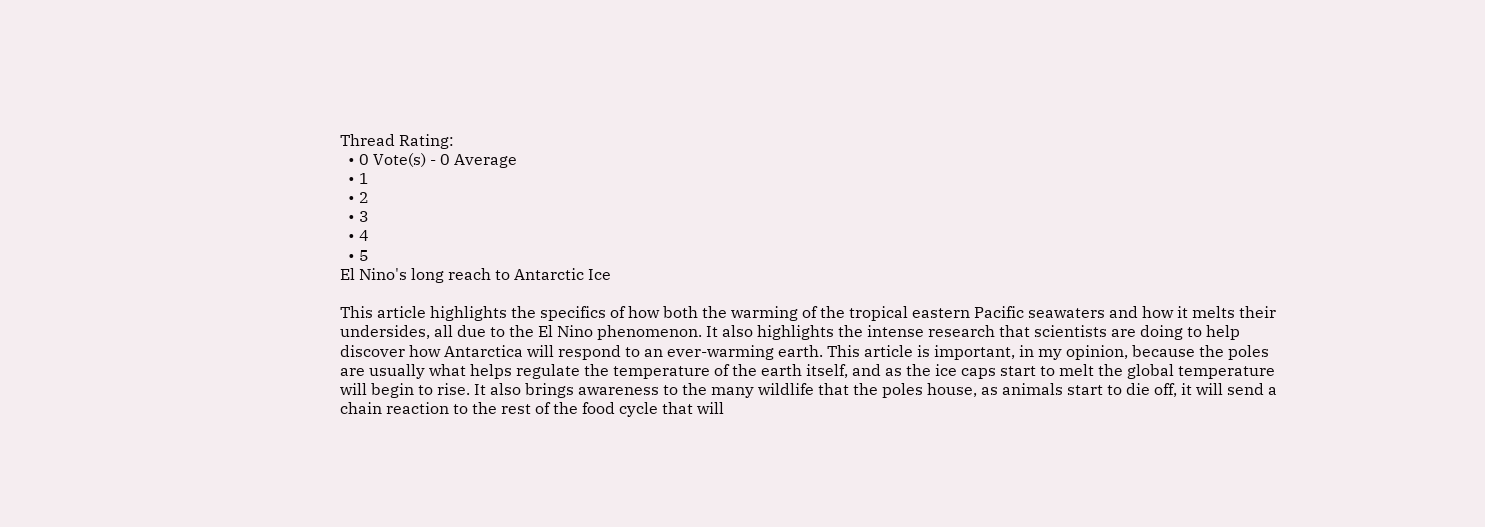Thread Rating:
  • 0 Vote(s) - 0 Average
  • 1
  • 2
  • 3
  • 4
  • 5
El Nino's long reach to Antarctic Ice

This article highlights the specifics of how both the warming of the tropical eastern Pacific seawaters and how it melts their undersides, all due to the El Nino phenomenon. It also highlights the intense research that scientists are doing to help discover how Antarctica will respond to an ever-warming earth. This article is important, in my opinion, because the poles are usually what helps regulate the temperature of the earth itself, and as the ice caps start to melt the global temperature will begin to rise. It also brings awareness to the many wildlife that the poles house, as animals start to die off, it will send a chain reaction to the rest of the food cycle that will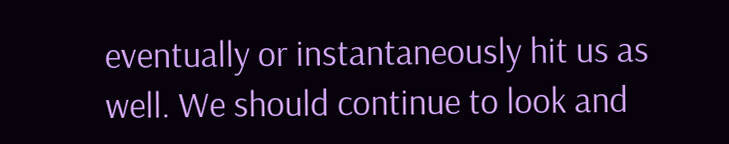eventually or instantaneously hit us as well. We should continue to look and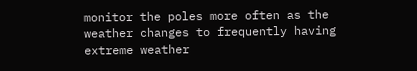monitor the poles more often as the weather changes to frequently having extreme weather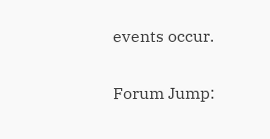events occur.

Forum Jump: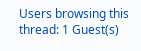Users browsing this thread: 1 Guest(s)